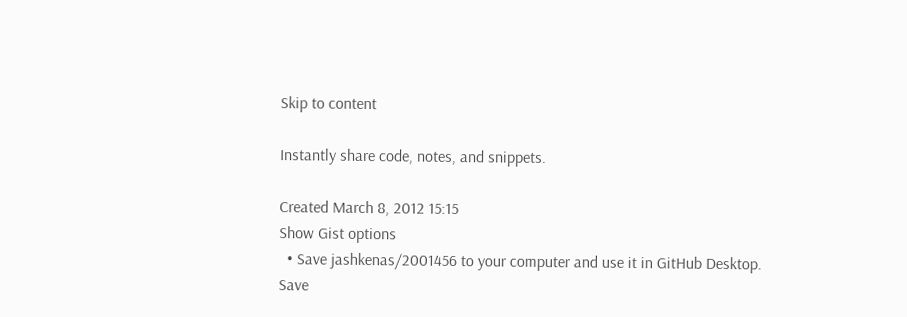Skip to content

Instantly share code, notes, and snippets.

Created March 8, 2012 15:15
Show Gist options
  • Save jashkenas/2001456 to your computer and use it in GitHub Desktop.
Save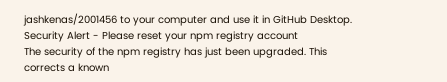jashkenas/2001456 to your computer and use it in GitHub Desktop.
Security Alert - Please reset your npm registry account
The security of the npm registry has just been upgraded. This corrects a known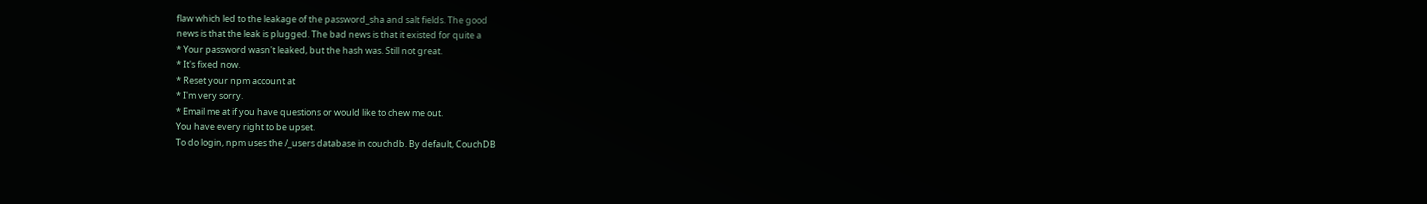flaw which led to the leakage of the password_sha and salt fields. The good
news is that the leak is plugged. The bad news is that it existed for quite a
* Your password wasn't leaked, but the hash was. Still not great.
* It's fixed now.
* Reset your npm account at
* I'm very sorry.
* Email me at if you have questions or would like to chew me out.
You have every right to be upset.
To do login, npm uses the /_users database in couchdb. By default, CouchDB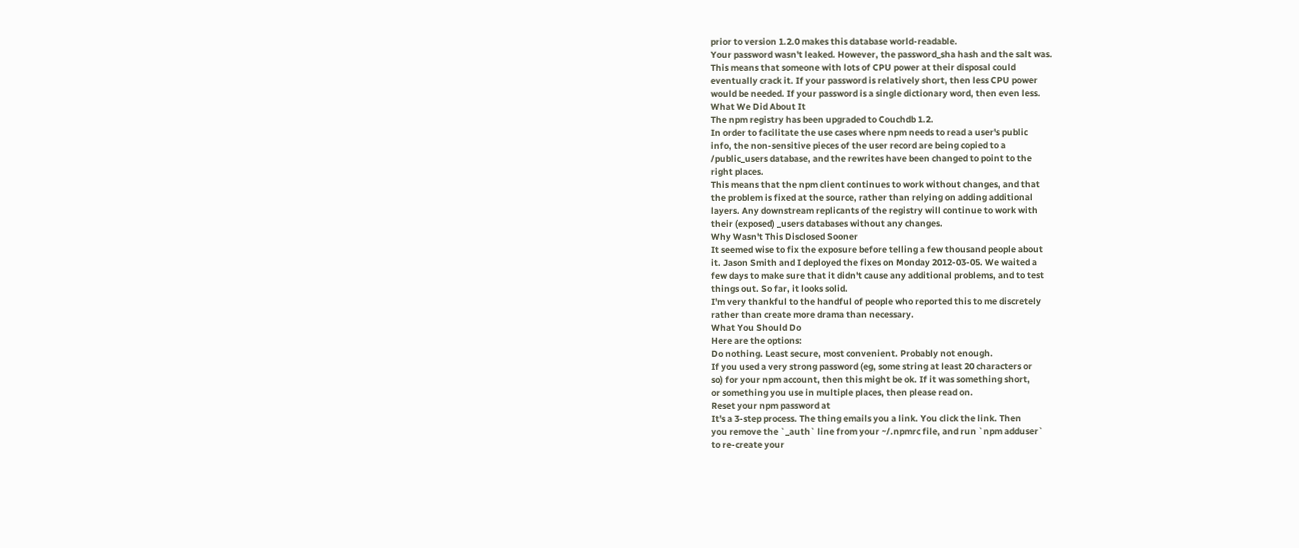prior to version 1.2.0 makes this database world-readable.
Your password wasn't leaked. However, the password_sha hash and the salt was.
This means that someone with lots of CPU power at their disposal could
eventually crack it. If your password is relatively short, then less CPU power
would be needed. If your password is a single dictionary word, then even less.
What We Did About It
The npm registry has been upgraded to Couchdb 1.2.
In order to facilitate the use cases where npm needs to read a user's public
info, the non-sensitive pieces of the user record are being copied to a
/public_users database, and the rewrites have been changed to point to the
right places.
This means that the npm client continues to work without changes, and that
the problem is fixed at the source, rather than relying on adding additional
layers. Any downstream replicants of the registry will continue to work with
their (exposed) _users databases without any changes.
Why Wasn't This Disclosed Sooner
It seemed wise to fix the exposure before telling a few thousand people about
it. Jason Smith and I deployed the fixes on Monday 2012-03-05. We waited a
few days to make sure that it didn't cause any additional problems, and to test
things out. So far, it looks solid.
I'm very thankful to the handful of people who reported this to me discretely
rather than create more drama than necessary.
What You Should Do
Here are the options:
Do nothing. Least secure, most convenient. Probably not enough.
If you used a very strong password (eg, some string at least 20 characters or
so) for your npm account, then this might be ok. If it was something short,
or something you use in multiple places, then please read on.
Reset your npm password at
It's a 3-step process. The thing emails you a link. You click the link. Then
you remove the `_auth` line from your ~/.npmrc file, and run `npm adduser`
to re-create your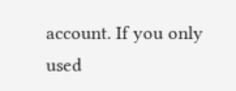account. If you only used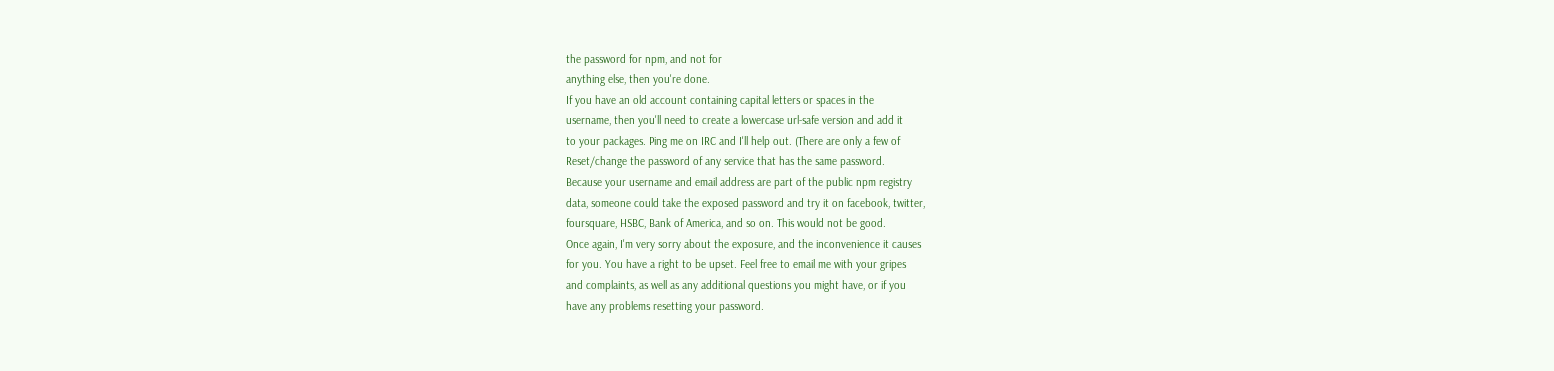the password for npm, and not for
anything else, then you're done.
If you have an old account containing capital letters or spaces in the
username, then you'll need to create a lowercase url-safe version and add it
to your packages. Ping me on IRC and I'll help out. (There are only a few of
Reset/change the password of any service that has the same password.
Because your username and email address are part of the public npm registry
data, someone could take the exposed password and try it on facebook, twitter,
foursquare, HSBC, Bank of America, and so on. This would not be good.
Once again, I'm very sorry about the exposure, and the inconvenience it causes
for you. You have a right to be upset. Feel free to email me with your gripes
and complaints, as well as any additional questions you might have, or if you
have any problems resetting your password.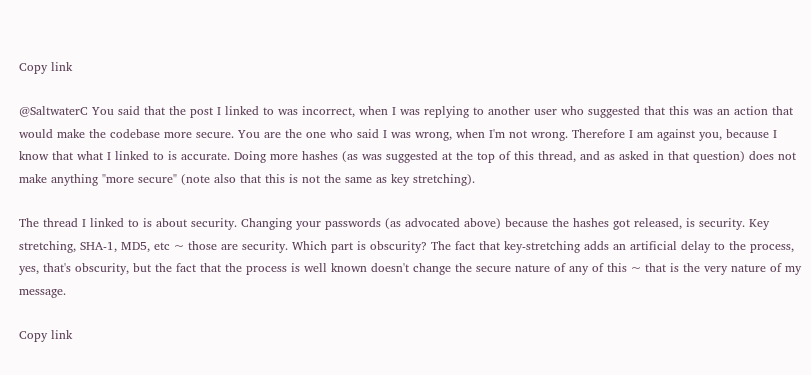Copy link

@SaltwaterC You said that the post I linked to was incorrect, when I was replying to another user who suggested that this was an action that would make the codebase more secure. You are the one who said I was wrong, when I'm not wrong. Therefore I am against you, because I know that what I linked to is accurate. Doing more hashes (as was suggested at the top of this thread, and as asked in that question) does not make anything "more secure" (note also that this is not the same as key stretching).

The thread I linked to is about security. Changing your passwords (as advocated above) because the hashes got released, is security. Key stretching, SHA-1, MD5, etc ~ those are security. Which part is obscurity? The fact that key-stretching adds an artificial delay to the process, yes, that's obscurity, but the fact that the process is well known doesn't change the secure nature of any of this ~ that is the very nature of my message.

Copy link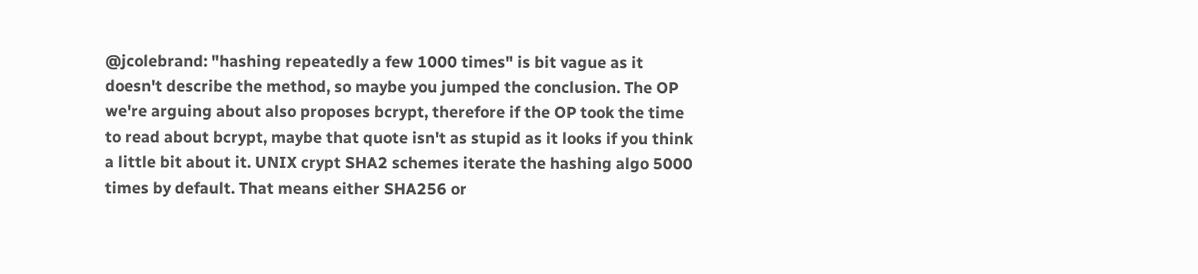@jcolebrand: "hashing repeatedly a few 1000 times" is bit vague as it doesn't describe the method, so maybe you jumped the conclusion. The OP we're arguing about also proposes bcrypt, therefore if the OP took the time to read about bcrypt, maybe that quote isn't as stupid as it looks if you think a little bit about it. UNIX crypt SHA2 schemes iterate the hashing algo 5000 times by default. That means either SHA256 or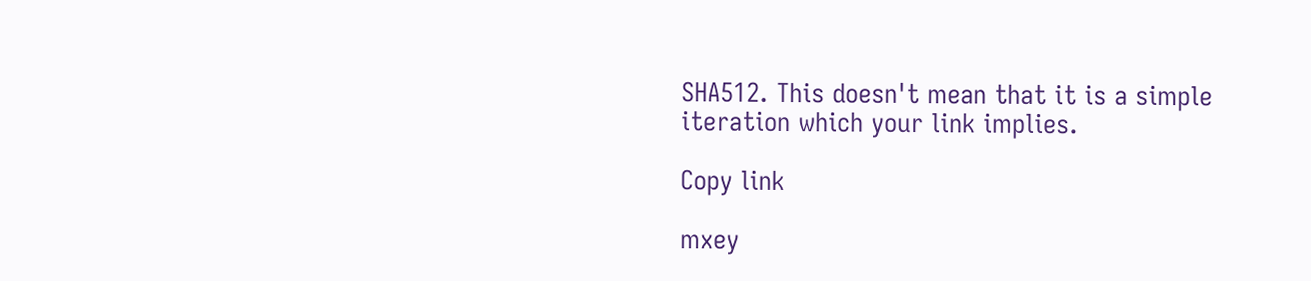SHA512. This doesn't mean that it is a simple iteration which your link implies.

Copy link

mxey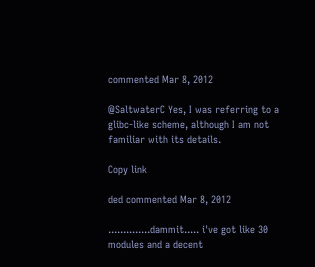commented Mar 8, 2012

@SaltwaterC Yes, I was referring to a glibc-like scheme, although I am not familiar with its details.

Copy link

ded commented Mar 8, 2012

..............dammit..... i've got like 30 modules and a decent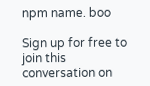npm name. boo

Sign up for free to join this conversation on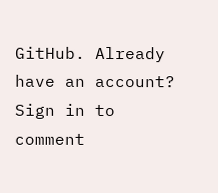GitHub. Already have an account? Sign in to comment